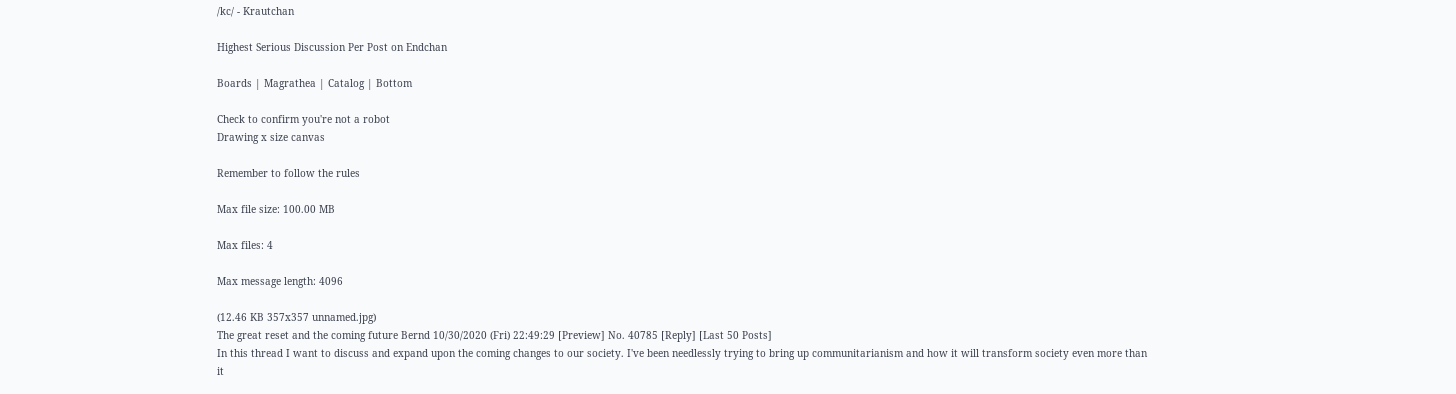/kc/ - Krautchan

Highest Serious Discussion Per Post on Endchan

Boards | Magrathea | Catalog | Bottom

Check to confirm you're not a robot
Drawing x size canvas

Remember to follow the rules

Max file size: 100.00 MB

Max files: 4

Max message length: 4096

(12.46 KB 357x357 unnamed.jpg)
The great reset and the coming future Bernd 10/30/2020 (Fri) 22:49:29 [Preview] No. 40785 [Reply] [Last 50 Posts]
In this thread I want to discuss and expand upon the coming changes to our society. I've been needlessly trying to bring up communitarianism and how it will transform society even more than it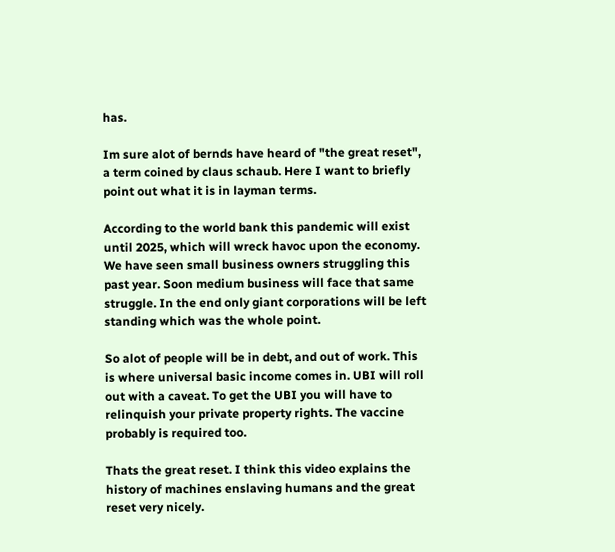has.

Im sure alot of bernds have heard of "the great reset", a term coined by claus schaub. Here I want to briefly point out what it is in layman terms.

According to the world bank this pandemic will exist until 2025, which will wreck havoc upon the economy. We have seen small business owners struggling this past year. Soon medium business will face that same struggle. In the end only giant corporations will be left standing which was the whole point.

So alot of people will be in debt, and out of work. This is where universal basic income comes in. UBI will roll out with a caveat. To get the UBI you will have to relinquish your private property rights. The vaccine probably is required too.

Thats the great reset. I think this video explains the history of machines enslaving humans and the great reset very nicely.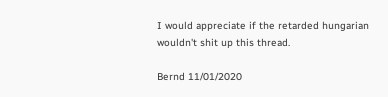I would appreciate if the retarded hungarian wouldn't shit up this thread.

Bernd 11/01/2020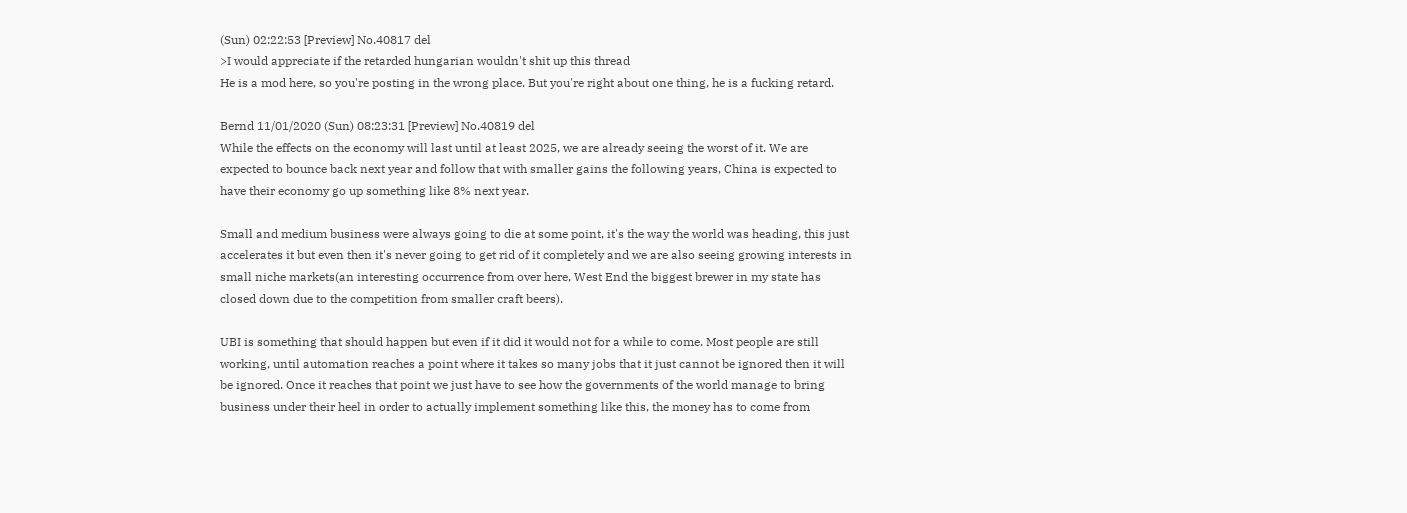(Sun) 02:22:53 [Preview] No.40817 del
>I would appreciate if the retarded hungarian wouldn't shit up this thread
He is a mod here, so you're posting in the wrong place. But you're right about one thing, he is a fucking retard.

Bernd 11/01/2020 (Sun) 08:23:31 [Preview] No.40819 del
While the effects on the economy will last until at least 2025, we are already seeing the worst of it. We are expected to bounce back next year and follow that with smaller gains the following years, China is expected to have their economy go up something like 8% next year.

Small and medium business were always going to die at some point, it's the way the world was heading, this just accelerates it but even then it's never going to get rid of it completely and we are also seeing growing interests in small niche markets(an interesting occurrence from over here, West End the biggest brewer in my state has closed down due to the competition from smaller craft beers).

UBI is something that should happen but even if it did it would not for a while to come. Most people are still working, until automation reaches a point where it takes so many jobs that it just cannot be ignored then it will be ignored. Once it reaches that point we just have to see how the governments of the world manage to bring business under their heel in order to actually implement something like this, the money has to come from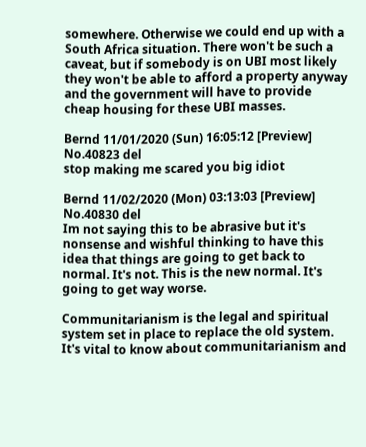somewhere. Otherwise we could end up with a South Africa situation. There won't be such a caveat, but if somebody is on UBI most likely they won't be able to afford a property anyway and the government will have to provide cheap housing for these UBI masses.

Bernd 11/01/2020 (Sun) 16:05:12 [Preview] No.40823 del
stop making me scared you big idiot

Bernd 11/02/2020 (Mon) 03:13:03 [Preview] No.40830 del
Im not saying this to be abrasive but it's nonsense and wishful thinking to have this idea that things are going to get back to normal. It's not. This is the new normal. It's going to get way worse.

Communitarianism is the legal and spiritual system set in place to replace the old system. It's vital to know about communitarianism and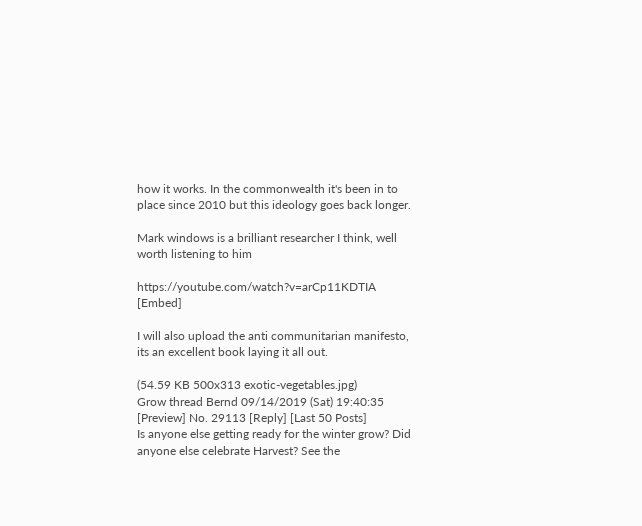how it works. In the commonwealth it's been in to place since 2010 but this ideology goes back longer.

Mark windows is a brilliant researcher I think, well worth listening to him

https://youtube.com/watch?v=arCp11KDTIA [Embed]

I will also upload the anti communitarian manifesto, its an excellent book laying it all out.

(54.59 KB 500x313 exotic-vegetables.jpg)
Grow thread Bernd 09/14/2019 (Sat) 19:40:35 [Preview] No. 29113 [Reply] [Last 50 Posts]
Is anyone else getting ready for the winter grow? Did anyone else celebrate Harvest? See the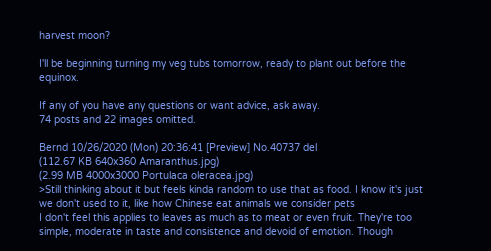harvest moon?

I'll be beginning turning my veg tubs tomorrow, ready to plant out before the equinox.

If any of you have any questions or want advice, ask away.
74 posts and 22 images omitted.

Bernd 10/26/2020 (Mon) 20:36:41 [Preview] No.40737 del
(112.67 KB 640x360 Amaranthus.jpg)
(2.99 MB 4000x3000 Portulaca oleracea.jpg)
>Still thinking about it but feels kinda random to use that as food. I know it's just we don't used to it, like how Chinese eat animals we consider pets
I don't feel this applies to leaves as much as to meat or even fruit. They're too simple, moderate in taste and consistence and devoid of emotion. Though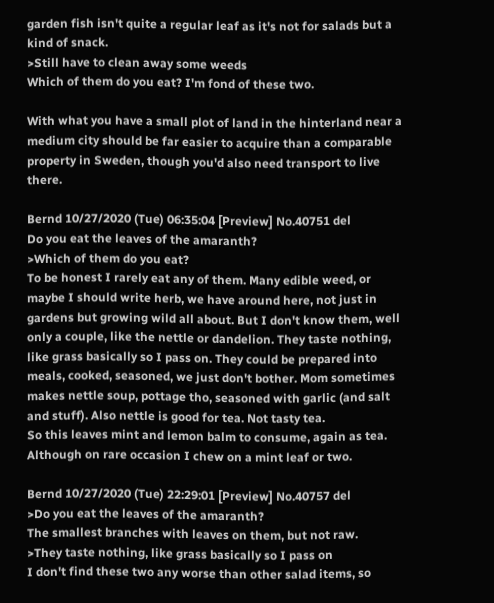garden fish isn't quite a regular leaf as it's not for salads but a kind of snack.
>Still have to clean away some weeds
Which of them do you eat? I'm fond of these two.

With what you have a small plot of land in the hinterland near a medium city should be far easier to acquire than a comparable property in Sweden, though you'd also need transport to live there.

Bernd 10/27/2020 (Tue) 06:35:04 [Preview] No.40751 del
Do you eat the leaves of the amaranth?
>Which of them do you eat?
To be honest I rarely eat any of them. Many edible weed, or maybe I should write herb, we have around here, not just in gardens but growing wild all about. But I don't know them, well only a couple, like the nettle or dandelion. They taste nothing, like grass basically so I pass on. They could be prepared into meals, cooked, seasoned, we just don't bother. Mom sometimes makes nettle soup, pottage tho, seasoned with garlic (and salt and stuff). Also nettle is good for tea. Not tasty tea.
So this leaves mint and lemon balm to consume, again as tea. Although on rare occasion I chew on a mint leaf or two.

Bernd 10/27/2020 (Tue) 22:29:01 [Preview] No.40757 del
>Do you eat the leaves of the amaranth?
The smallest branches with leaves on them, but not raw.
>They taste nothing, like grass basically so I pass on
I don't find these two any worse than other salad items, so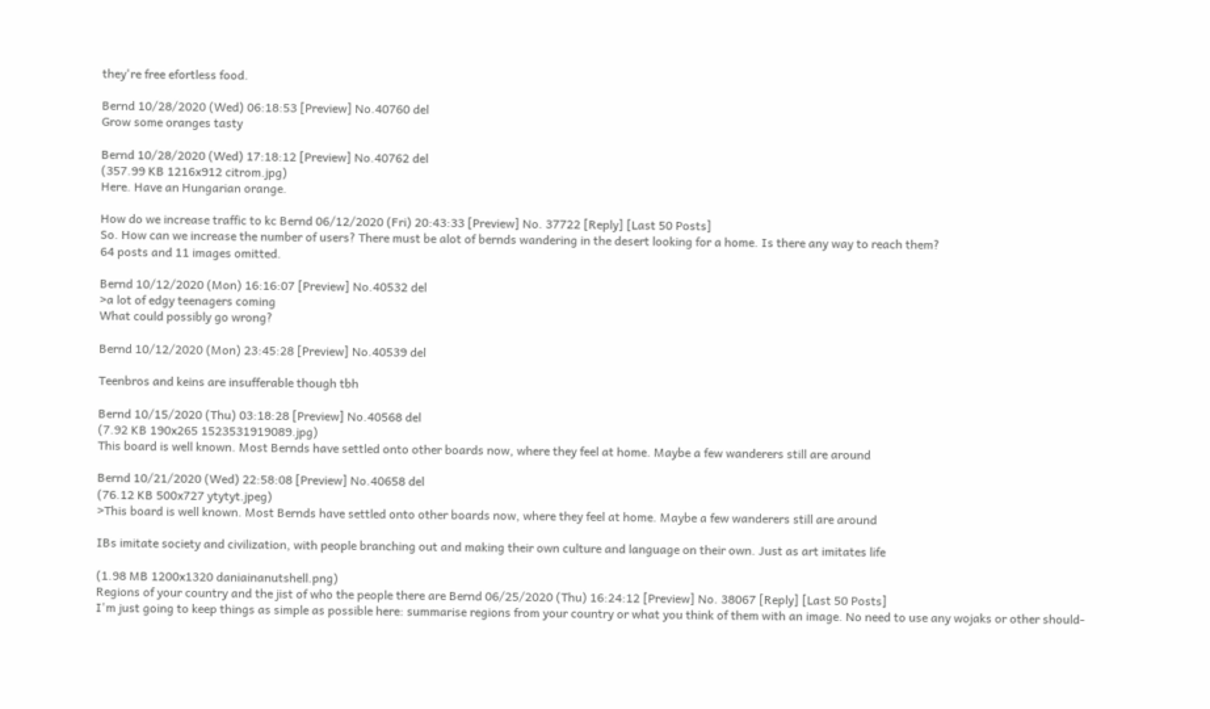they're free efortless food.

Bernd 10/28/2020 (Wed) 06:18:53 [Preview] No.40760 del
Grow some oranges tasty

Bernd 10/28/2020 (Wed) 17:18:12 [Preview] No.40762 del
(357.99 KB 1216x912 citrom.jpg)
Here. Have an Hungarian orange.

How do we increase traffic to kc Bernd 06/12/2020 (Fri) 20:43:33 [Preview] No. 37722 [Reply] [Last 50 Posts]
So. How can we increase the number of users? There must be alot of bernds wandering in the desert looking for a home. Is there any way to reach them?
64 posts and 11 images omitted.

Bernd 10/12/2020 (Mon) 16:16:07 [Preview] No.40532 del
>a lot of edgy teenagers coming
What could possibly go wrong?

Bernd 10/12/2020 (Mon) 23:45:28 [Preview] No.40539 del

Teenbros and keins are insufferable though tbh

Bernd 10/15/2020 (Thu) 03:18:28 [Preview] No.40568 del
(7.92 KB 190x265 1523531919089.jpg)
This board is well known. Most Bernds have settled onto other boards now, where they feel at home. Maybe a few wanderers still are around

Bernd 10/21/2020 (Wed) 22:58:08 [Preview] No.40658 del
(76.12 KB 500x727 ytytyt.jpeg)
>This board is well known. Most Bernds have settled onto other boards now, where they feel at home. Maybe a few wanderers still are around

IBs imitate society and civilization, with people branching out and making their own culture and language on their own. Just as art imitates life

(1.98 MB 1200x1320 daniainanutshell.png)
Regions of your country and the jist of who the people there are Bernd 06/25/2020 (Thu) 16:24:12 [Preview] No. 38067 [Reply] [Last 50 Posts]
I'm just going to keep things as simple as possible here: summarise regions from your country or what you think of them with an image. No need to use any wojaks or other should-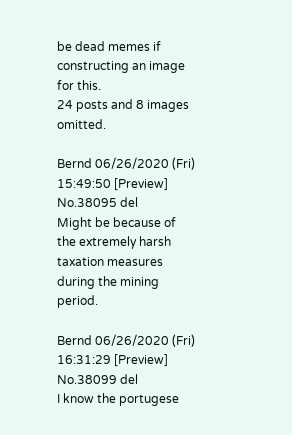be dead memes if constructing an image for this.
24 posts and 8 images omitted.

Bernd 06/26/2020 (Fri) 15:49:50 [Preview] No.38095 del
Might be because of the extremely harsh taxation measures during the mining period.

Bernd 06/26/2020 (Fri) 16:31:29 [Preview] No.38099 del
I know the portugese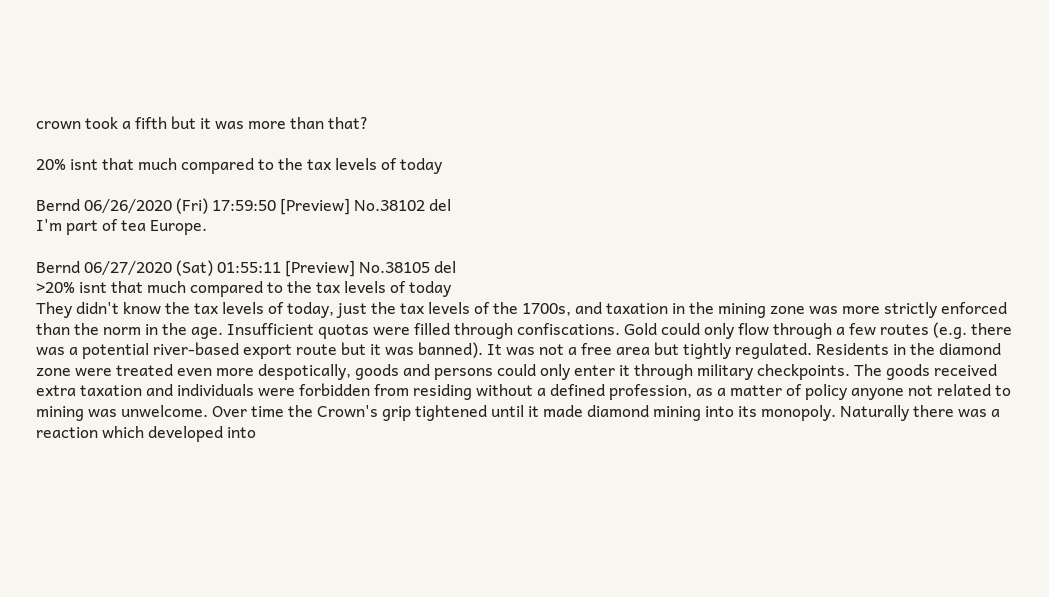crown took a fifth but it was more than that?

20% isnt that much compared to the tax levels of today

Bernd 06/26/2020 (Fri) 17:59:50 [Preview] No.38102 del
I'm part of tea Europe.

Bernd 06/27/2020 (Sat) 01:55:11 [Preview] No.38105 del
>20% isnt that much compared to the tax levels of today
They didn't know the tax levels of today, just the tax levels of the 1700s, and taxation in the mining zone was more strictly enforced than the norm in the age. Insufficient quotas were filled through confiscations. Gold could only flow through a few routes (e.g. there was a potential river-based export route but it was banned). It was not a free area but tightly regulated. Residents in the diamond zone were treated even more despotically, goods and persons could only enter it through military checkpoints. The goods received extra taxation and individuals were forbidden from residing without a defined profession, as a matter of policy anyone not related to mining was unwelcome. Over time the Crown's grip tightened until it made diamond mining into its monopoly. Naturally there was a reaction which developed into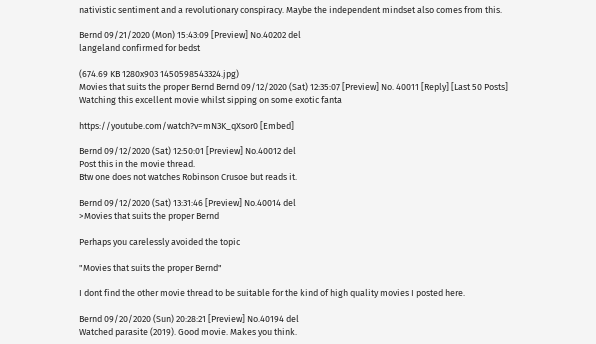nativistic sentiment and a revolutionary conspiracy. Maybe the independent mindset also comes from this.

Bernd 09/21/2020 (Mon) 15:43:09 [Preview] No.40202 del
langeland confirmed for bedst

(674.69 KB 1280x903 1450598543324.jpg)
Movies that suits the proper Bernd Bernd 09/12/2020 (Sat) 12:35:07 [Preview] No. 40011 [Reply] [Last 50 Posts]
Watching this excellent movie whilst sipping on some exotic fanta

https://youtube.com/watch?v=mN3K_qXsor0 [Embed]

Bernd 09/12/2020 (Sat) 12:50:01 [Preview] No.40012 del
Post this in the movie thread.
Btw one does not watches Robinson Crusoe but reads it.

Bernd 09/12/2020 (Sat) 13:31:46 [Preview] No.40014 del
>Movies that suits the proper Bernd

Perhaps you carelessly avoided the topic

"Movies that suits the proper Bernd"

I dont find the other movie thread to be suitable for the kind of high quality movies I posted here.

Bernd 09/20/2020 (Sun) 20:28:21 [Preview] No.40194 del
Watched parasite (2019). Good movie. Makes you think.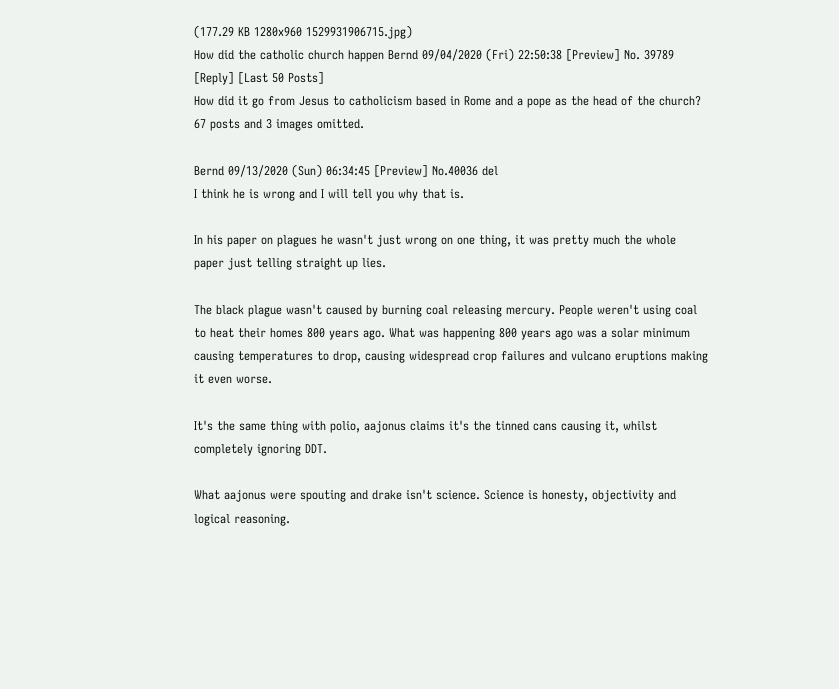(177.29 KB 1280x960 1529931906715.jpg)
How did the catholic church happen Bernd 09/04/2020 (Fri) 22:50:38 [Preview] No. 39789 [Reply] [Last 50 Posts]
How did it go from Jesus to catholicism based in Rome and a pope as the head of the church?
67 posts and 3 images omitted.

Bernd 09/13/2020 (Sun) 06:34:45 [Preview] No.40036 del
I think he is wrong and I will tell you why that is.

In his paper on plagues he wasn't just wrong on one thing, it was pretty much the whole paper just telling straight up lies.

The black plague wasn't caused by burning coal releasing mercury. People weren't using coal to heat their homes 800 years ago. What was happening 800 years ago was a solar minimum causing temperatures to drop, causing widespread crop failures and vulcano eruptions making it even worse.

It's the same thing with polio, aajonus claims it's the tinned cans causing it, whilst completely ignoring DDT.

What aajonus were spouting and drake isn't science. Science is honesty, objectivity and logical reasoning.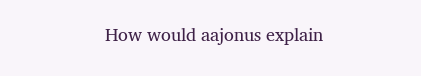How would aajonus explain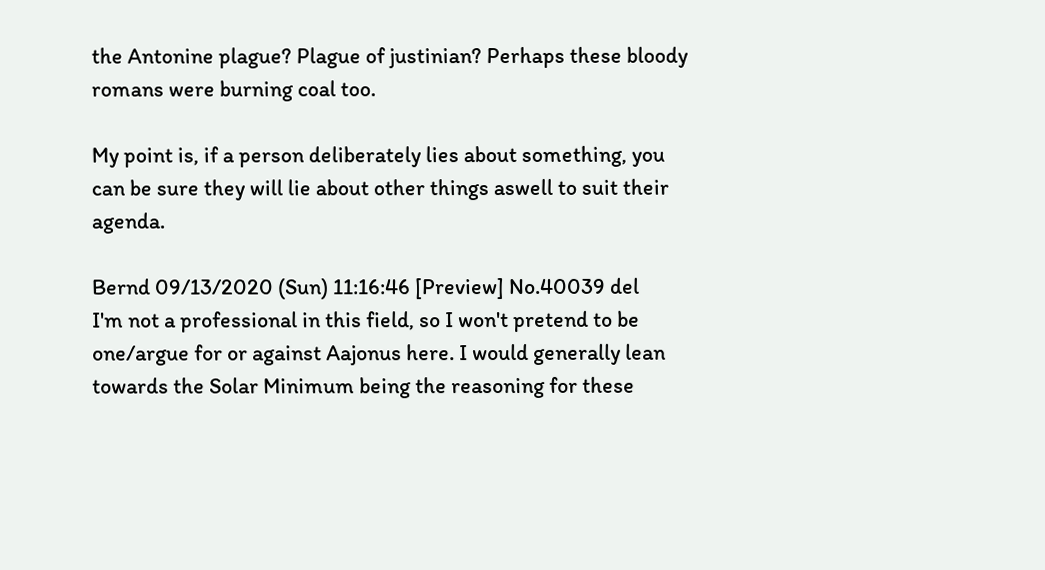the Antonine plague? Plague of justinian? Perhaps these bloody romans were burning coal too.

My point is, if a person deliberately lies about something, you can be sure they will lie about other things aswell to suit their agenda.

Bernd 09/13/2020 (Sun) 11:16:46 [Preview] No.40039 del
I'm not a professional in this field, so I won't pretend to be one/argue for or against Aajonus here. I would generally lean towards the Solar Minimum being the reasoning for these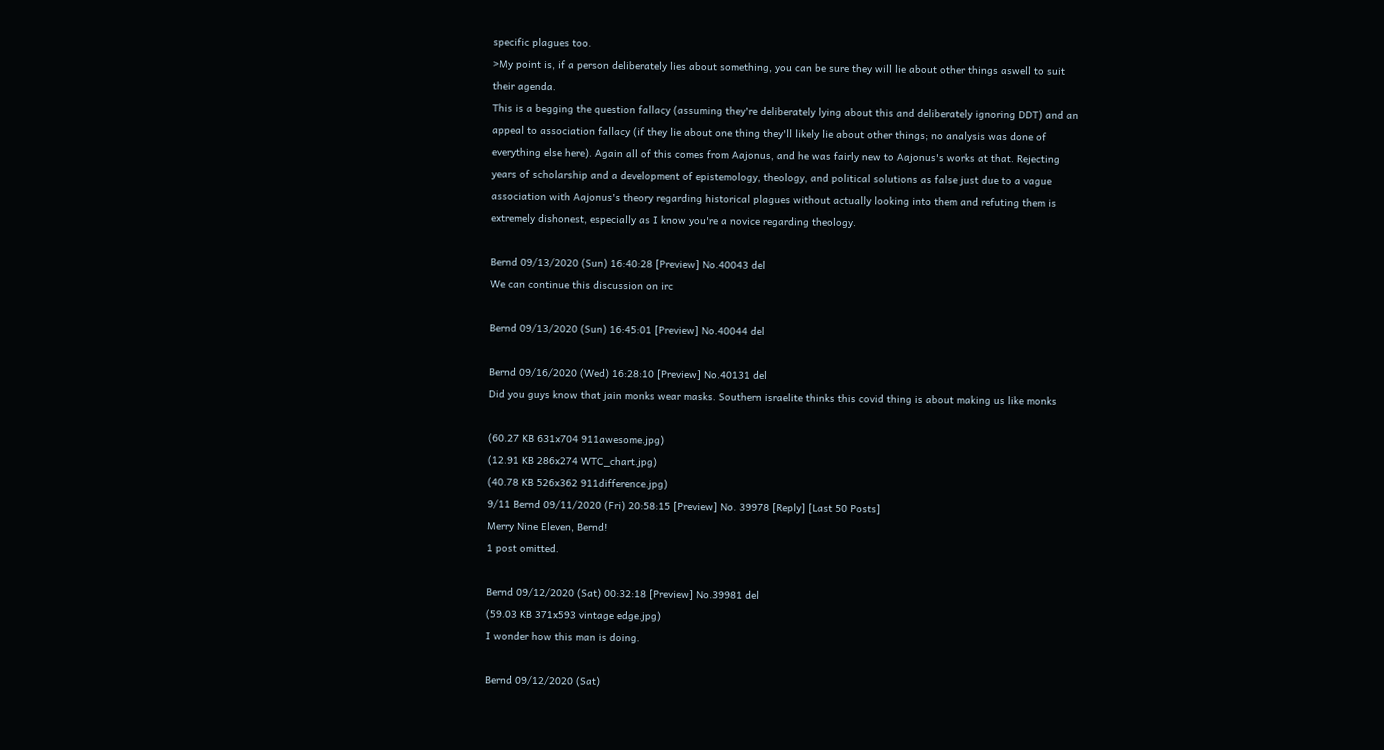specific plagues too.
>My point is, if a person deliberately lies about something, you can be sure they will lie about other things aswell to suit their agenda.
This is a begging the question fallacy (assuming they're deliberately lying about this and deliberately ignoring DDT) and an appeal to association fallacy (if they lie about one thing they'll likely lie about other things; no analysis was done of everything else here). Again all of this comes from Aajonus, and he was fairly new to Aajonus's works at that. Rejecting years of scholarship and a development of epistemology, theology, and political solutions as false just due to a vague association with Aajonus's theory regarding historical plagues without actually looking into them and refuting them is extremely dishonest, especially as I know you're a novice regarding theology.

Bernd 09/13/2020 (Sun) 16:40:28 [Preview] No.40043 del
We can continue this discussion on irc

Bernd 09/13/2020 (Sun) 16:45:01 [Preview] No.40044 del

Bernd 09/16/2020 (Wed) 16:28:10 [Preview] No.40131 del
Did you guys know that jain monks wear masks. Southern israelite thinks this covid thing is about making us like monks

(60.27 KB 631x704 911awesome.jpg)
(12.91 KB 286x274 WTC_chart.jpg)
(40.78 KB 526x362 911difference.jpg)
9/11 Bernd 09/11/2020 (Fri) 20:58:15 [Preview] No. 39978 [Reply] [Last 50 Posts]
Merry Nine Eleven, Bernd!
1 post omitted.

Bernd 09/12/2020 (Sat) 00:32:18 [Preview] No.39981 del
(59.03 KB 371x593 vintage edge.jpg)
I wonder how this man is doing.

Bernd 09/12/2020 (Sat)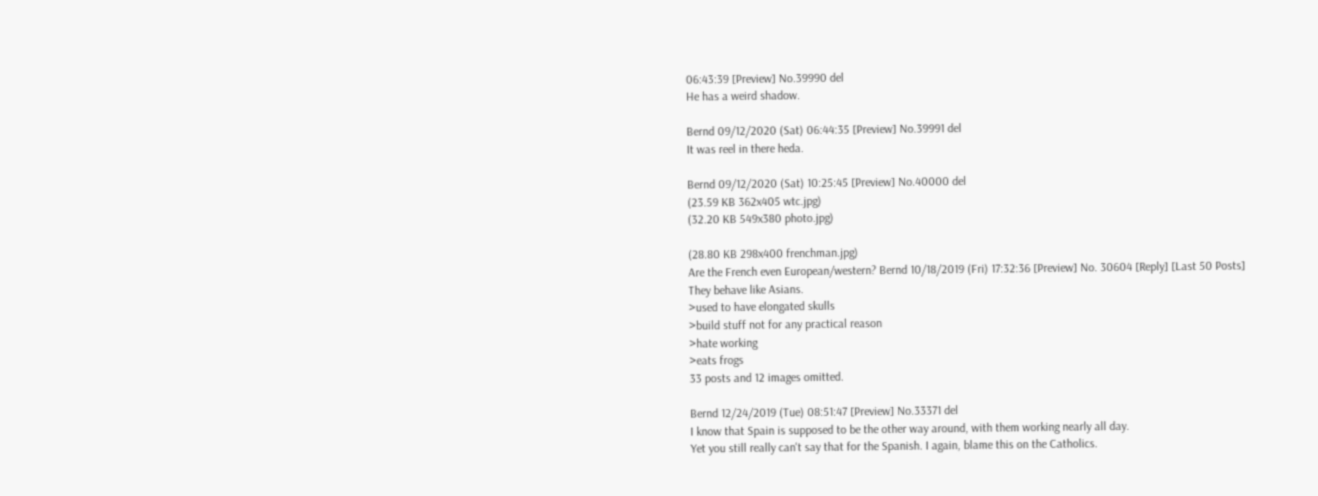06:43:39 [Preview] No.39990 del
He has a weird shadow.

Bernd 09/12/2020 (Sat) 06:44:35 [Preview] No.39991 del
It was reel in there heda.

Bernd 09/12/2020 (Sat) 10:25:45 [Preview] No.40000 del
(23.59 KB 362x405 wtc.jpg)
(32.20 KB 549x380 photo.jpg)

(28.80 KB 298x400 frenchman.jpg)
Are the French even European/western? Bernd 10/18/2019 (Fri) 17:32:36 [Preview] No. 30604 [Reply] [Last 50 Posts]
They behave like Asians.
>used to have elongated skulls
>build stuff not for any practical reason
>hate working
>eats frogs
33 posts and 12 images omitted.

Bernd 12/24/2019 (Tue) 08:51:47 [Preview] No.33371 del
I know that Spain is supposed to be the other way around, with them working nearly all day.
Yet you still really can't say that for the Spanish. I again, blame this on the Catholics.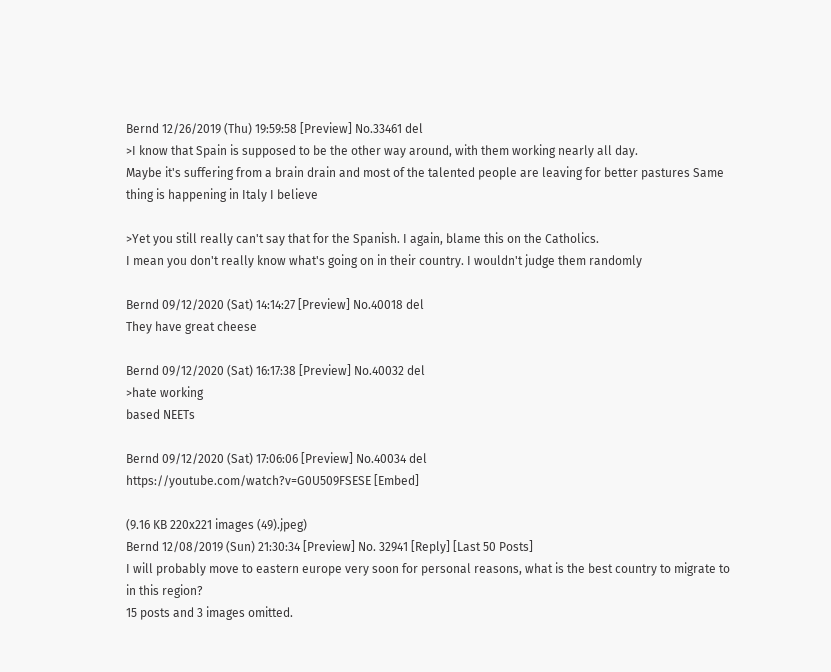Bernd 12/26/2019 (Thu) 19:59:58 [Preview] No.33461 del
>I know that Spain is supposed to be the other way around, with them working nearly all day.
Maybe it's suffering from a brain drain and most of the talented people are leaving for better pastures Same thing is happening in Italy I believe

>Yet you still really can't say that for the Spanish. I again, blame this on the Catholics.
I mean you don't really know what's going on in their country. I wouldn't judge them randomly

Bernd 09/12/2020 (Sat) 14:14:27 [Preview] No.40018 del
They have great cheese

Bernd 09/12/2020 (Sat) 16:17:38 [Preview] No.40032 del
>hate working
based NEETs

Bernd 09/12/2020 (Sat) 17:06:06 [Preview] No.40034 del
https://youtube.com/watch?v=G0U509FSESE [Embed]

(9.16 KB 220x221 images (49).jpeg)
Bernd 12/08/2019 (Sun) 21:30:34 [Preview] No. 32941 [Reply] [Last 50 Posts]
I will probably move to eastern europe very soon for personal reasons, what is the best country to migrate to in this region?
15 posts and 3 images omitted.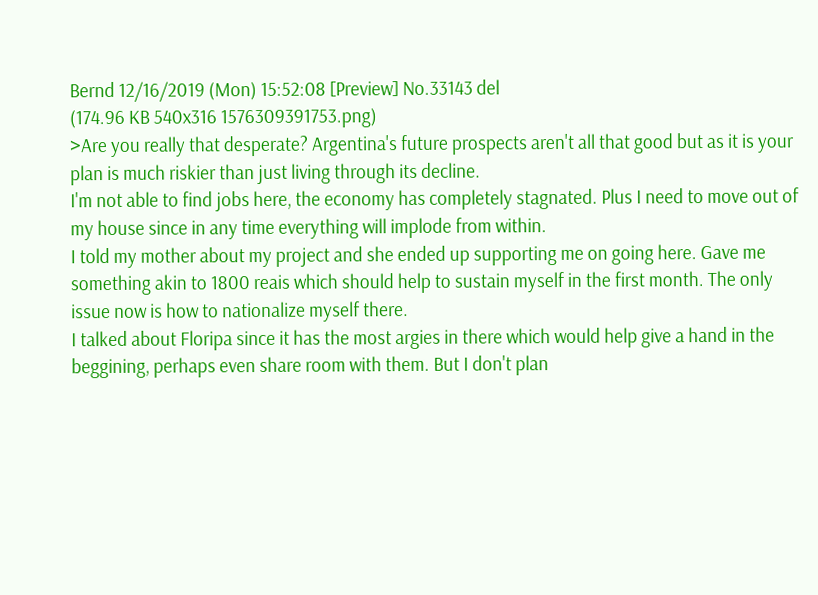Bernd 12/16/2019 (Mon) 15:52:08 [Preview] No.33143 del
(174.96 KB 540x316 1576309391753.png)
>Are you really that desperate? Argentina's future prospects aren't all that good but as it is your plan is much riskier than just living through its decline.
I'm not able to find jobs here, the economy has completely stagnated. Plus I need to move out of my house since in any time everything will implode from within.
I told my mother about my project and she ended up supporting me on going here. Gave me something akin to 1800 reais which should help to sustain myself in the first month. The only issue now is how to nationalize myself there.
I talked about Floripa since it has the most argies in there which would help give a hand in the beggining, perhaps even share room with them. But I don't plan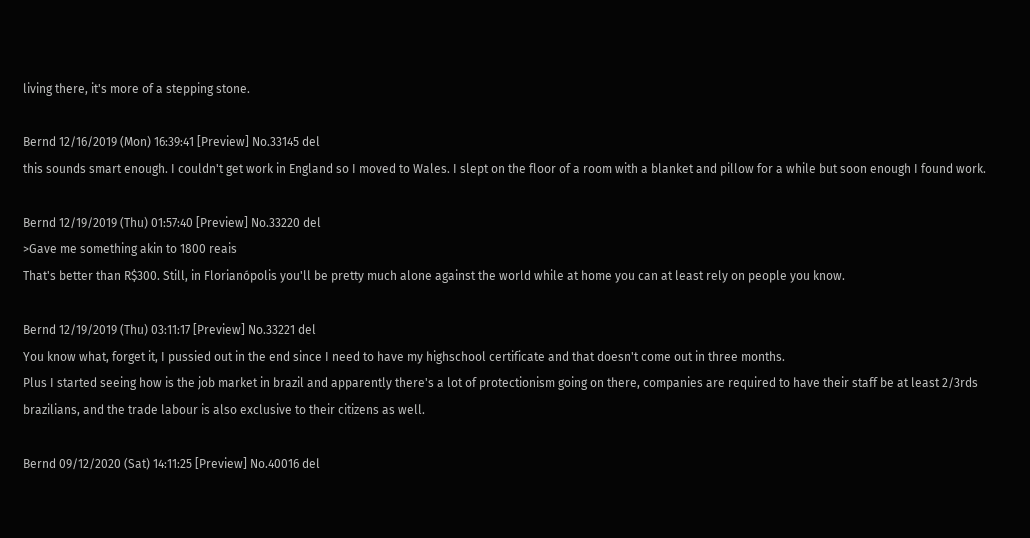living there, it's more of a stepping stone.

Bernd 12/16/2019 (Mon) 16:39:41 [Preview] No.33145 del
this sounds smart enough. I couldn't get work in England so I moved to Wales. I slept on the floor of a room with a blanket and pillow for a while but soon enough I found work.

Bernd 12/19/2019 (Thu) 01:57:40 [Preview] No.33220 del
>Gave me something akin to 1800 reais
That's better than R$300. Still, in Florianópolis you'll be pretty much alone against the world while at home you can at least rely on people you know.

Bernd 12/19/2019 (Thu) 03:11:17 [Preview] No.33221 del
You know what, forget it, I pussied out in the end since I need to have my highschool certificate and that doesn't come out in three months.
Plus I started seeing how is the job market in brazil and apparently there's a lot of protectionism going on there, companies are required to have their staff be at least 2/3rds brazilians, and the trade labour is also exclusive to their citizens as well.

Bernd 09/12/2020 (Sat) 14:11:25 [Preview] No.40016 del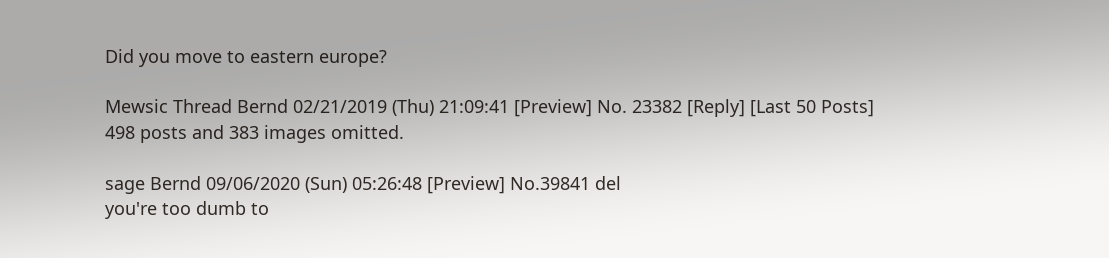Did you move to eastern europe?

Mewsic Thread Bernd 02/21/2019 (Thu) 21:09:41 [Preview] No. 23382 [Reply] [Last 50 Posts]
498 posts and 383 images omitted.

sage Bernd 09/06/2020 (Sun) 05:26:48 [Preview] No.39841 del
you're too dumb to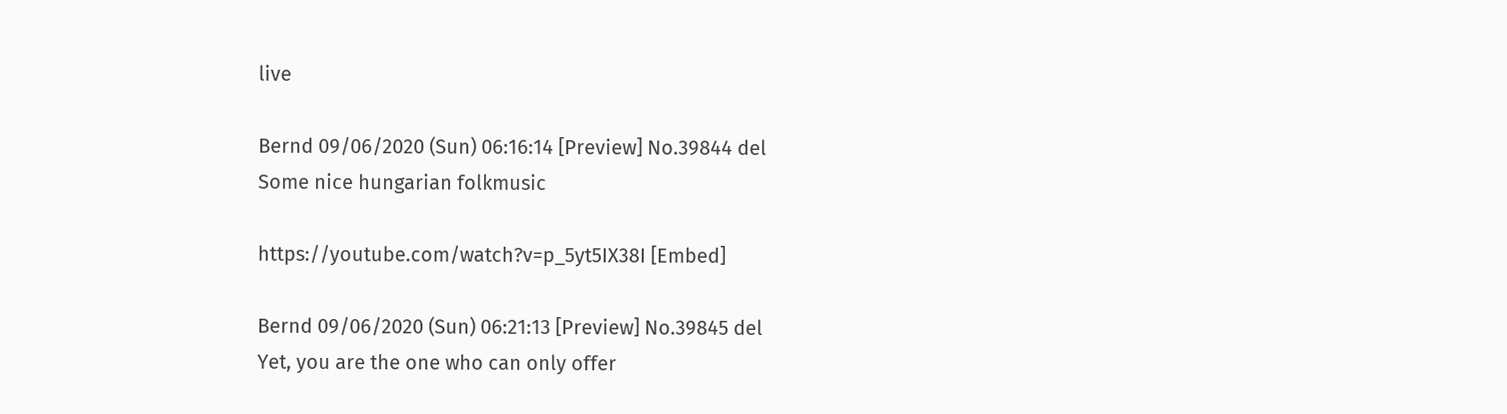live

Bernd 09/06/2020 (Sun) 06:16:14 [Preview] No.39844 del
Some nice hungarian folkmusic

https://youtube.com/watch?v=p_5yt5IX38I [Embed]

Bernd 09/06/2020 (Sun) 06:21:13 [Preview] No.39845 del
Yet, you are the one who can only offer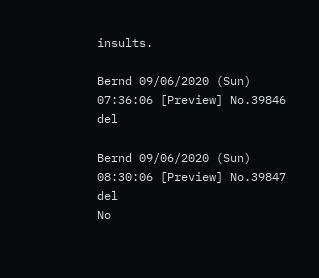insults.

Bernd 09/06/2020 (Sun) 07:36:06 [Preview] No.39846 del

Bernd 09/06/2020 (Sun) 08:30:06 [Preview] No.39847 del
No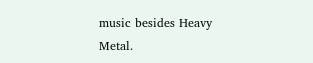music besides Heavy Metal.